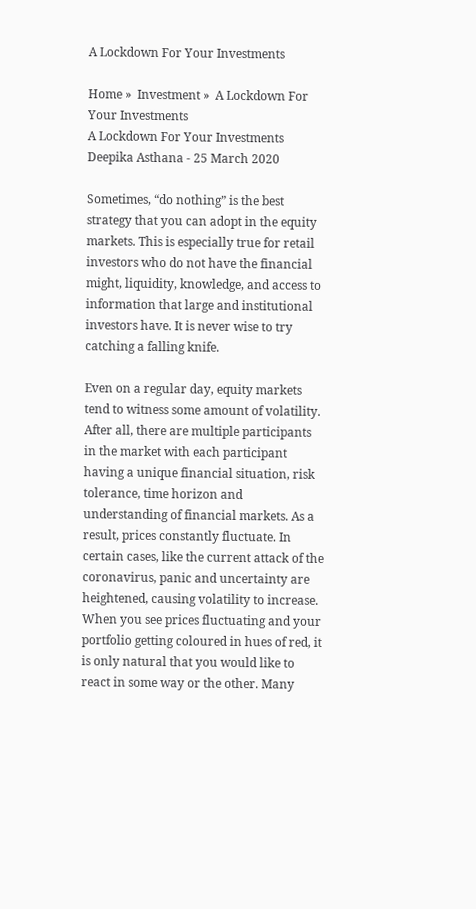A Lockdown For Your Investments

Home »  Investment »  A Lockdown For Your Investments
A Lockdown For Your Investments
Deepika Asthana - 25 March 2020

Sometimes, “do nothing” is the best strategy that you can adopt in the equity markets. This is especially true for retail investors who do not have the financial might, liquidity, knowledge, and access to information that large and institutional investors have. It is never wise to try catching a falling knife.

Even on a regular day, equity markets tend to witness some amount of volatility. After all, there are multiple participants in the market with each participant having a unique financial situation, risk tolerance, time horizon and understanding of financial markets. As a result, prices constantly fluctuate. In certain cases, like the current attack of the coronavirus, panic and uncertainty are heightened, causing volatility to increase. When you see prices fluctuating and your portfolio getting coloured in hues of red, it is only natural that you would like to react in some way or the other. Many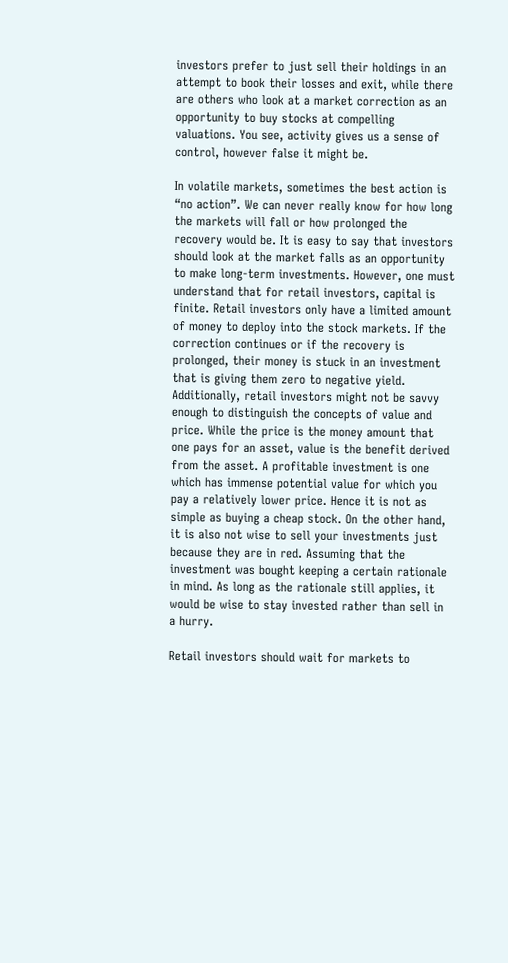investors prefer to just sell their holdings in an attempt to book their losses and exit, while there are others who look at a market correction as an opportunity to buy stocks at compelling valuations. You see, activity gives us a sense of control, however false it might be.

In volatile markets, sometimes the best action is “no action”. We can never really know for how long the markets will fall or how prolonged the recovery would be. It is easy to say that investors should look at the market falls as an opportunity to make long-term investments. However, one must understand that for retail investors, capital is finite. Retail investors only have a limited amount of money to deploy into the stock markets. If the correction continues or if the recovery is prolonged, their money is stuck in an investment that is giving them zero to negative yield. Additionally, retail investors might not be savvy enough to distinguish the concepts of value and price. While the price is the money amount that one pays for an asset, value is the benefit derived from the asset. A profitable investment is one which has immense potential value for which you pay a relatively lower price. Hence it is not as simple as buying a cheap stock. On the other hand, it is also not wise to sell your investments just because they are in red. Assuming that the investment was bought keeping a certain rationale in mind. As long as the rationale still applies, it would be wise to stay invested rather than sell in a hurry.

Retail investors should wait for markets to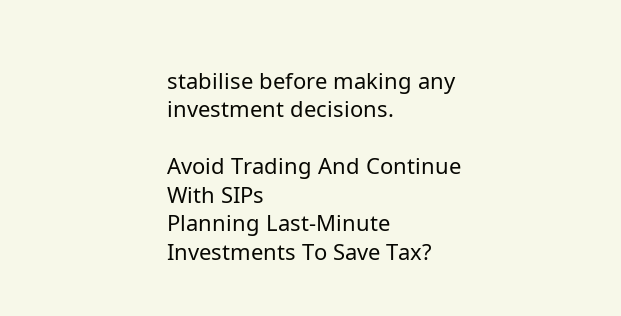stabilise before making any investment decisions.

Avoid Trading And Continue With SIPs
Planning Last-Minute Investments To Save Tax?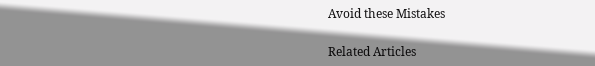Avoid these Mistakes

Related Articles